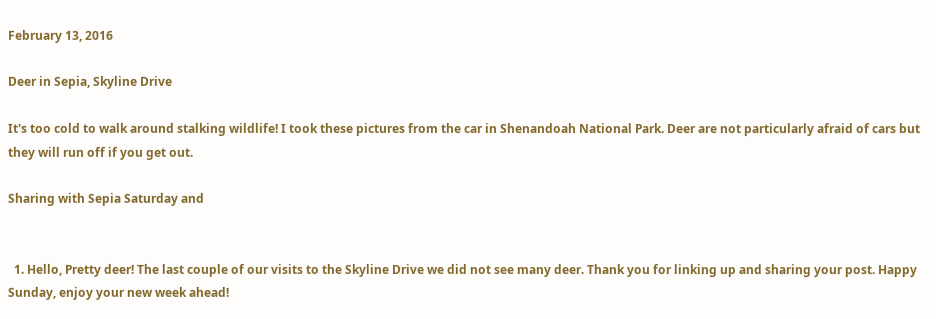February 13, 2016

Deer in Sepia, Skyline Drive

It's too cold to walk around stalking wildlife! I took these pictures from the car in Shenandoah National Park. Deer are not particularly afraid of cars but they will run off if you get out.

Sharing with Sepia Saturday and


  1. Hello, Pretty deer! The last couple of our visits to the Skyline Drive we did not see many deer. Thank you for linking up and sharing your post. Happy Sunday, enjoy your new week ahead!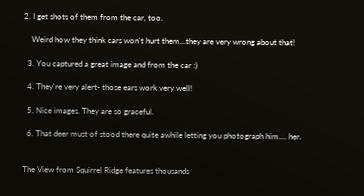2. I get shots of them from the car, too.

    Weird how they think cars won't hurt them...they are very wrong about that!

  3. You captured a great image and from the car :)

  4. They're very alert- those ears work very well!

  5. Nice images. They are so graceful.

  6. That deer must of stood there quite awhile letting you photograph him.... her.


The View from Squirrel Ridge features thousands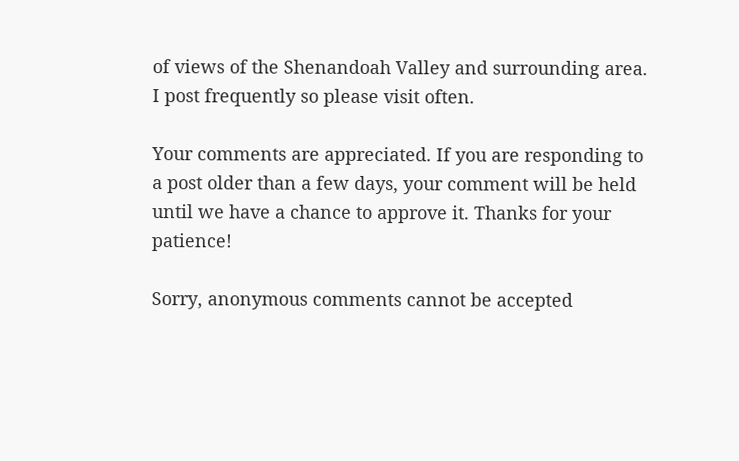of views of the Shenandoah Valley and surrounding area. I post frequently so please visit often.

Your comments are appreciated. If you are responding to a post older than a few days, your comment will be held until we have a chance to approve it. Thanks for your patience!

Sorry, anonymous comments cannot be accepted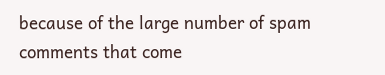because of the large number of spam comments that come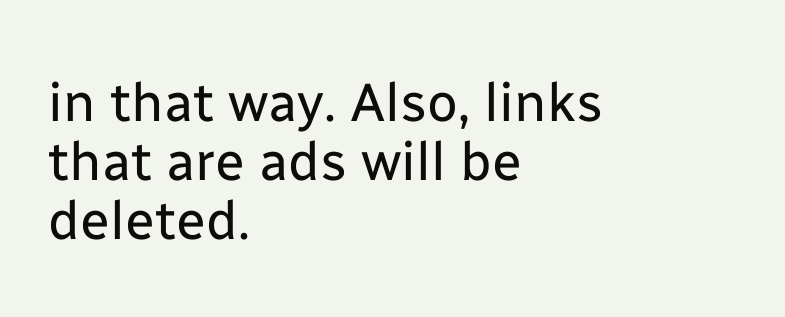in that way. Also, links that are ads will be deleted.